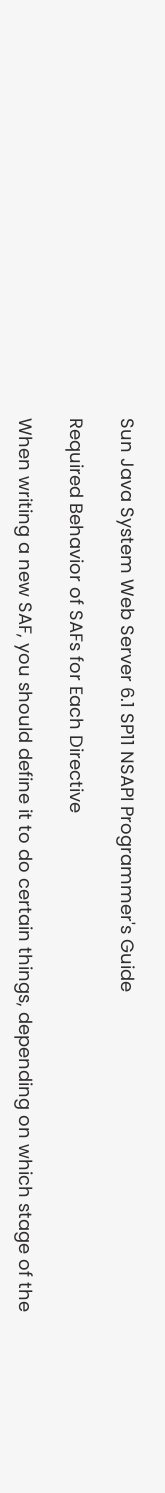Sun Java System Web Server 6.1 SP11 NSAPI Programmer's Guide

Required Behavior of SAFs for Each Directive

When writing a new SAF, you should define it to do certain things, depending on which stage of the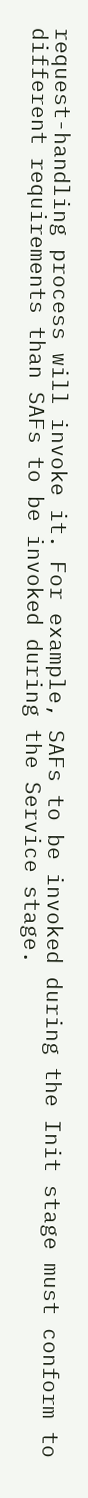request-handling process will invoke it. For example, SAFs to be invoked during the Init stage must conform to different requirements than SAFs to be invoked during the Service stage.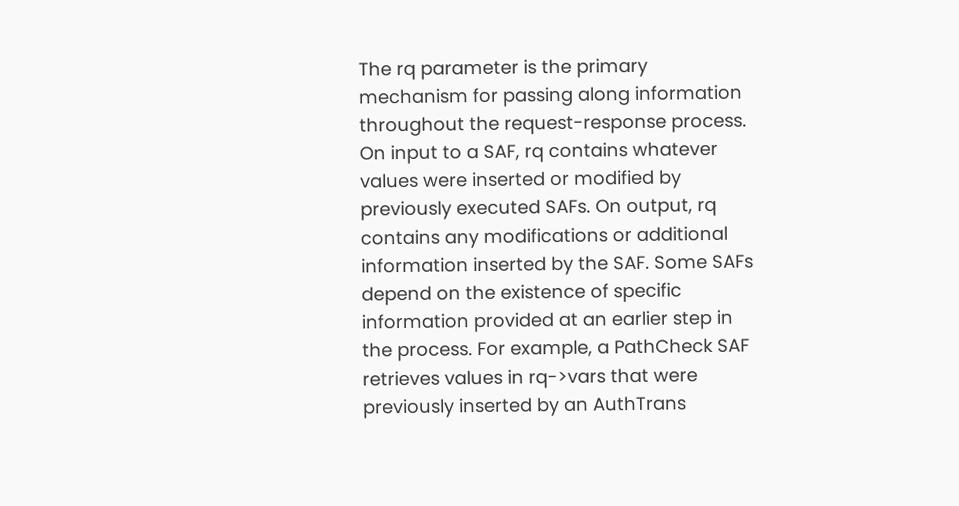The rq parameter is the primary mechanism for passing along information throughout the request-response process. On input to a SAF, rq contains whatever values were inserted or modified by previously executed SAFs. On output, rq contains any modifications or additional information inserted by the SAF. Some SAFs depend on the existence of specific information provided at an earlier step in the process. For example, a PathCheck SAF retrieves values in rq->vars that were previously inserted by an AuthTrans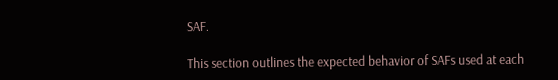SAF.

This section outlines the expected behavior of SAFs used at each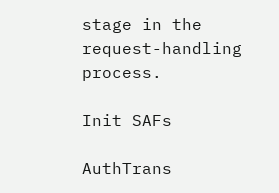stage in the request-handling process.

Init SAFs

AuthTrans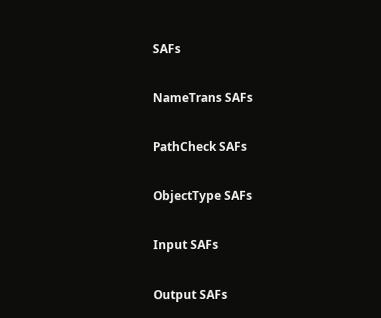SAFs

NameTrans SAFs

PathCheck SAFs

ObjectType SAFs

Input SAFs

Output SAFs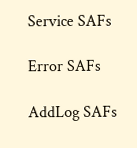Service SAFs

Error SAFs

AddLog SAFs